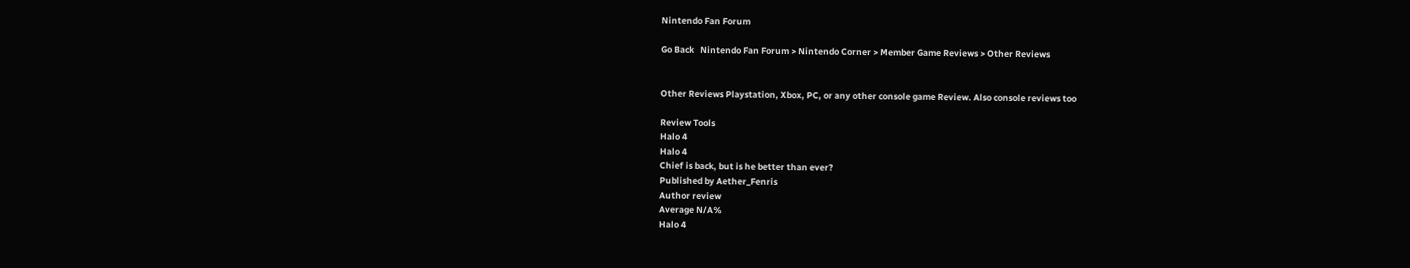Nintendo Fan Forum

Go Back   Nintendo Fan Forum > Nintendo Corner > Member Game Reviews > Other Reviews


Other Reviews Playstation, Xbox, PC, or any other console game Review. Also console reviews too

Review Tools
Halo 4
Halo 4
Chief is back, but is he better than ever?
Published by Aether_Fenris
Author review
Average N/A%
Halo 4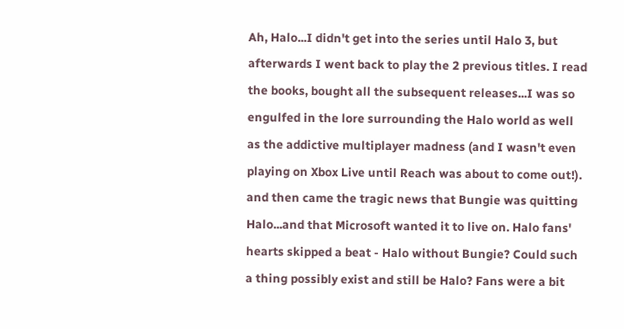Ah, Halo...I didn't get into the series until Halo 3, but afterwards I went back to play the 2 previous titles. I read the books, bought all the subsequent releases...I was so engulfed in the lore surrounding the Halo world as well as the addictive multiplayer madness (and I wasn't even playing on Xbox Live until Reach was about to come out!). and then came the tragic news that Bungie was quitting Halo...and that Microsoft wanted it to live on. Halo fans' hearts skipped a beat - Halo without Bungie? Could such a thing possibly exist and still be Halo? Fans were a bit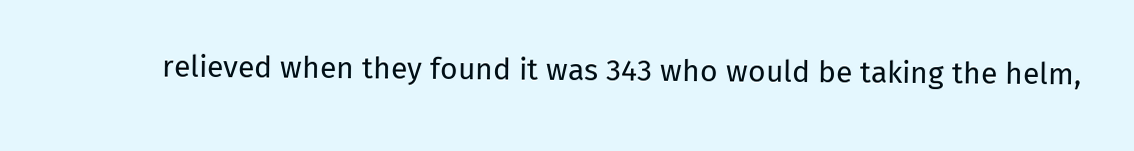relieved when they found it was 343 who would be taking the helm,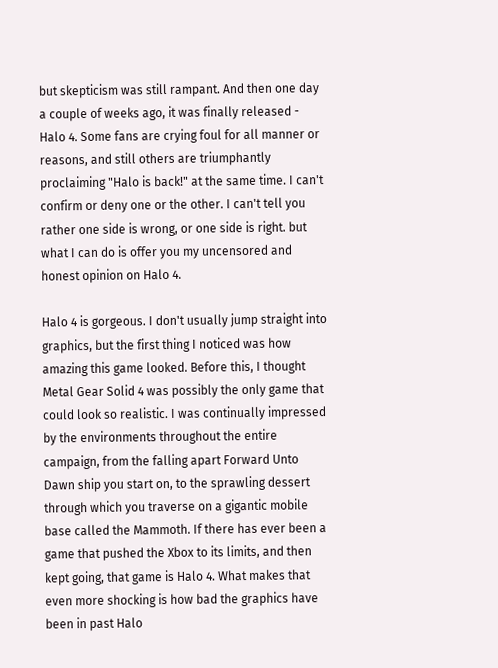but skepticism was still rampant. And then one day a couple of weeks ago, it was finally released - Halo 4. Some fans are crying foul for all manner or reasons, and still others are triumphantly proclaiming "Halo is back!" at the same time. I can't confirm or deny one or the other. I can't tell you rather one side is wrong, or one side is right. but what I can do is offer you my uncensored and honest opinion on Halo 4.

Halo 4 is gorgeous. I don't usually jump straight into graphics, but the first thing I noticed was how amazing this game looked. Before this, I thought Metal Gear Solid 4 was possibly the only game that could look so realistic. I was continually impressed by the environments throughout the entire campaign, from the falling apart Forward Unto Dawn ship you start on, to the sprawling dessert through which you traverse on a gigantic mobile base called the Mammoth. If there has ever been a game that pushed the Xbox to its limits, and then kept going, that game is Halo 4. What makes that even more shocking is how bad the graphics have been in past Halo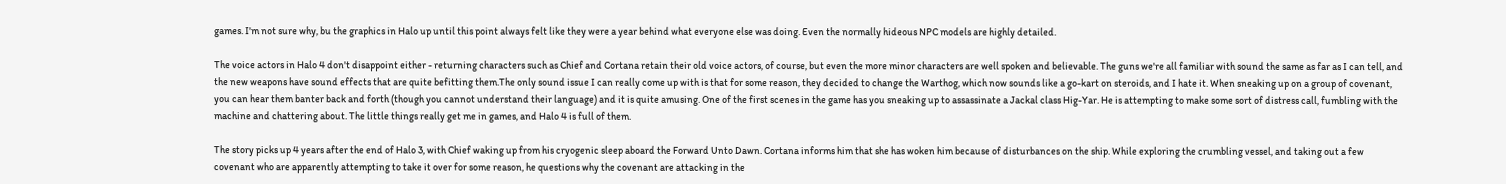games. I'm not sure why, bu the graphics in Halo up until this point always felt like they were a year behind what everyone else was doing. Even the normally hideous NPC models are highly detailed.

The voice actors in Halo 4 don't disappoint either - returning characters such as Chief and Cortana retain their old voice actors, of course, but even the more minor characters are well spoken and believable. The guns we're all familiar with sound the same as far as I can tell, and the new weapons have sound effects that are quite befitting them.The only sound issue I can really come up with is that for some reason, they decided to change the Warthog, which now sounds like a go-kart on steroids, and I hate it. When sneaking up on a group of covenant, you can hear them banter back and forth (though you cannot understand their language) and it is quite amusing. One of the first scenes in the game has you sneaking up to assassinate a Jackal class Hig-Yar. He is attempting to make some sort of distress call, fumbling with the machine and chattering about. The little things really get me in games, and Halo 4 is full of them.

The story picks up 4 years after the end of Halo 3, with Chief waking up from his cryogenic sleep aboard the Forward Unto Dawn. Cortana informs him that she has woken him because of disturbances on the ship. While exploring the crumbling vessel, and taking out a few covenant who are apparently attempting to take it over for some reason, he questions why the covenant are attacking in the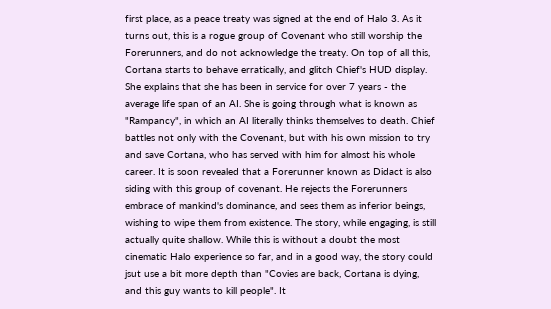first place, as a peace treaty was signed at the end of Halo 3. As it turns out, this is a rogue group of Covenant who still worship the Forerunners, and do not acknowledge the treaty. On top of all this, Cortana starts to behave erratically, and glitch Chief's HUD display. She explains that she has been in service for over 7 years - the average life span of an AI. She is going through what is known as "Rampancy", in which an AI literally thinks themselves to death. Chief battles not only with the Covenant, but with his own mission to try and save Cortana, who has served with him for almost his whole career. It is soon revealed that a Forerunner known as Didact is also siding with this group of covenant. He rejects the Forerunners embrace of mankind's dominance, and sees them as inferior beings, wishing to wipe them from existence. The story, while engaging, is still actually quite shallow. While this is without a doubt the most cinematic Halo experience so far, and in a good way, the story could jsut use a bit more depth than "Covies are back, Cortana is dying, and this guy wants to kill people". It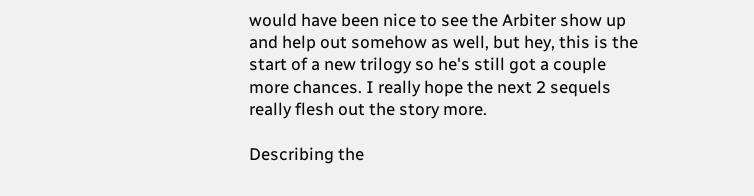would have been nice to see the Arbiter show up and help out somehow as well, but hey, this is the start of a new trilogy so he's still got a couple more chances. I really hope the next 2 sequels really flesh out the story more.

Describing the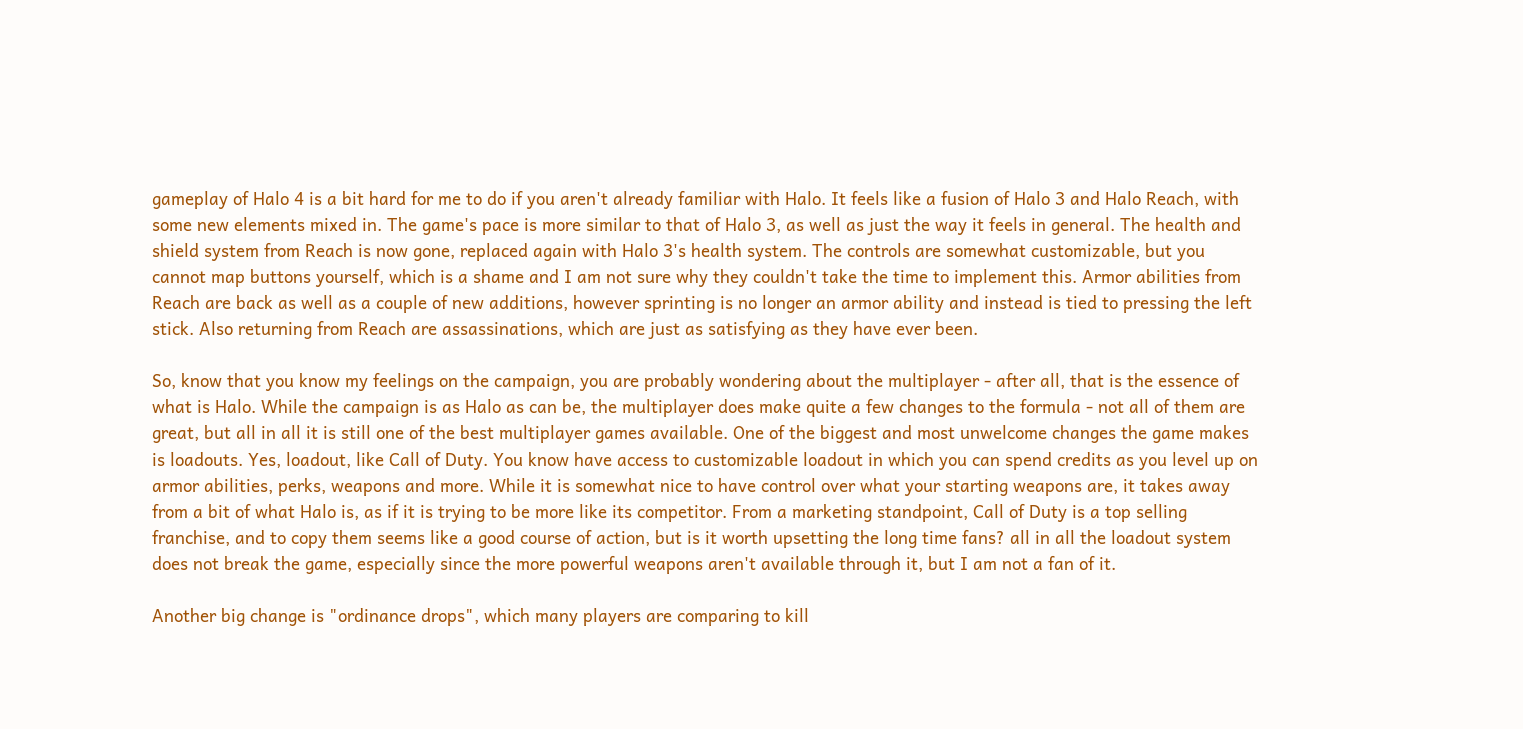gameplay of Halo 4 is a bit hard for me to do if you aren't already familiar with Halo. It feels like a fusion of Halo 3 and Halo Reach, with some new elements mixed in. The game's pace is more similar to that of Halo 3, as well as just the way it feels in general. The health and shield system from Reach is now gone, replaced again with Halo 3's health system. The controls are somewhat customizable, but you cannot map buttons yourself, which is a shame and I am not sure why they couldn't take the time to implement this. Armor abilities from Reach are back as well as a couple of new additions, however sprinting is no longer an armor ability and instead is tied to pressing the left stick. Also returning from Reach are assassinations, which are just as satisfying as they have ever been.

So, know that you know my feelings on the campaign, you are probably wondering about the multiplayer - after all, that is the essence of what is Halo. While the campaign is as Halo as can be, the multiplayer does make quite a few changes to the formula - not all of them are great, but all in all it is still one of the best multiplayer games available. One of the biggest and most unwelcome changes the game makes is loadouts. Yes, loadout, like Call of Duty. You know have access to customizable loadout in which you can spend credits as you level up on armor abilities, perks, weapons and more. While it is somewhat nice to have control over what your starting weapons are, it takes away from a bit of what Halo is, as if it is trying to be more like its competitor. From a marketing standpoint, Call of Duty is a top selling franchise, and to copy them seems like a good course of action, but is it worth upsetting the long time fans? all in all the loadout system does not break the game, especially since the more powerful weapons aren't available through it, but I am not a fan of it.

Another big change is "ordinance drops", which many players are comparing to kill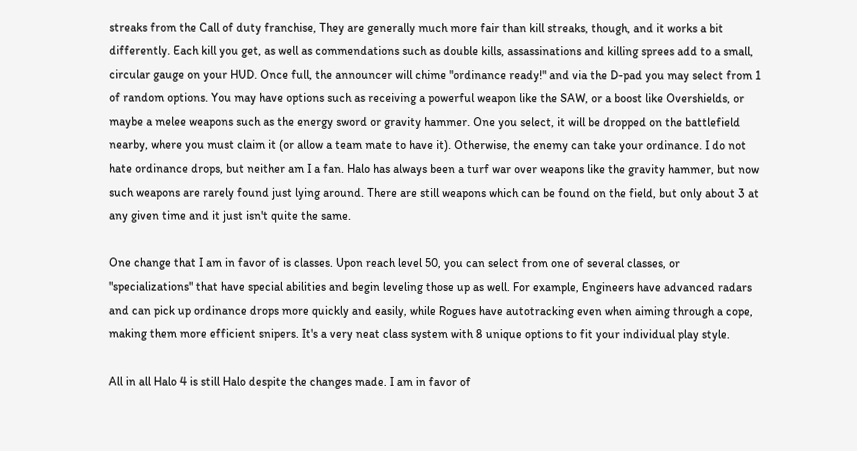streaks from the Call of duty franchise, They are generally much more fair than kill streaks, though, and it works a bit differently. Each kill you get, as well as commendations such as double kills, assassinations and killing sprees add to a small, circular gauge on your HUD. Once full, the announcer will chime "ordinance ready!" and via the D-pad you may select from 1 of random options. You may have options such as receiving a powerful weapon like the SAW, or a boost like Overshields, or maybe a melee weapons such as the energy sword or gravity hammer. One you select, it will be dropped on the battlefield nearby, where you must claim it (or allow a team mate to have it). Otherwise, the enemy can take your ordinance. I do not hate ordinance drops, but neither am I a fan. Halo has always been a turf war over weapons like the gravity hammer, but now such weapons are rarely found just lying around. There are still weapons which can be found on the field, but only about 3 at any given time and it just isn't quite the same.

One change that I am in favor of is classes. Upon reach level 50, you can select from one of several classes, or "specializations" that have special abilities and begin leveling those up as well. For example, Engineers have advanced radars and can pick up ordinance drops more quickly and easily, while Rogues have autotracking even when aiming through a cope, making them more efficient snipers. It's a very neat class system with 8 unique options to fit your individual play style.

All in all Halo 4 is still Halo despite the changes made. I am in favor of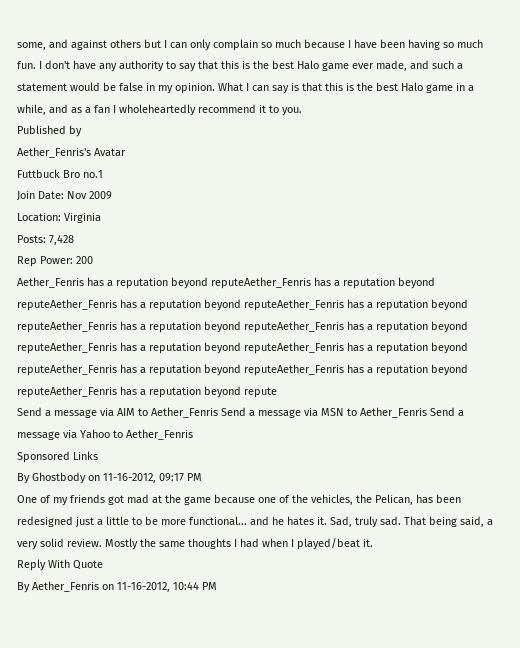some, and against others but I can only complain so much because I have been having so much fun. I don't have any authority to say that this is the best Halo game ever made, and such a statement would be false in my opinion. What I can say is that this is the best Halo game in a while, and as a fan I wholeheartedly recommend it to you.
Published by
Aether_Fenris's Avatar
Futtbuck Bro no.1
Join Date: Nov 2009
Location: Virginia
Posts: 7,428
Rep Power: 200
Aether_Fenris has a reputation beyond reputeAether_Fenris has a reputation beyond reputeAether_Fenris has a reputation beyond reputeAether_Fenris has a reputation beyond reputeAether_Fenris has a reputation beyond reputeAether_Fenris has a reputation beyond reputeAether_Fenris has a reputation beyond reputeAether_Fenris has a reputation beyond reputeAether_Fenris has a reputation beyond reputeAether_Fenris has a reputation beyond reputeAether_Fenris has a reputation beyond repute
Send a message via AIM to Aether_Fenris Send a message via MSN to Aether_Fenris Send a message via Yahoo to Aether_Fenris
Sponsored Links
By Ghostbody on 11-16-2012, 09:17 PM
One of my friends got mad at the game because one of the vehicles, the Pelican, has been redesigned just a little to be more functional... and he hates it. Sad, truly sad. That being said, a very solid review. Mostly the same thoughts I had when I played/beat it.
Reply With Quote
By Aether_Fenris on 11-16-2012, 10:44 PM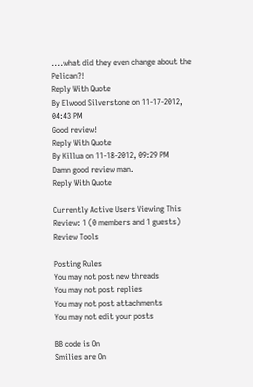....what did they even change about the Pelican?!
Reply With Quote
By Elwood Silverstone on 11-17-2012, 04:43 PM
Good review!
Reply With Quote
By Killua on 11-18-2012, 09:29 PM
Damn good review man.
Reply With Quote

Currently Active Users Viewing This Review: 1 (0 members and 1 guests)
Review Tools

Posting Rules
You may not post new threads
You may not post replies
You may not post attachments
You may not edit your posts

BB code is On
Smilies are On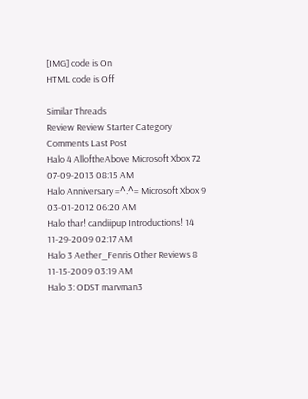[IMG] code is On
HTML code is Off

Similar Threads
Review Review Starter Category Comments Last Post
Halo 4 AlloftheAbove Microsoft Xbox 72 07-09-2013 08:15 AM
Halo Anniversary =^.^= Microsoft Xbox 9 03-01-2012 06:20 AM
Halo thar! candiipup Introductions! 14 11-29-2009 02:17 AM
Halo 3 Aether_Fenris Other Reviews 8 11-15-2009 03:19 AM
Halo 3: ODST marvman3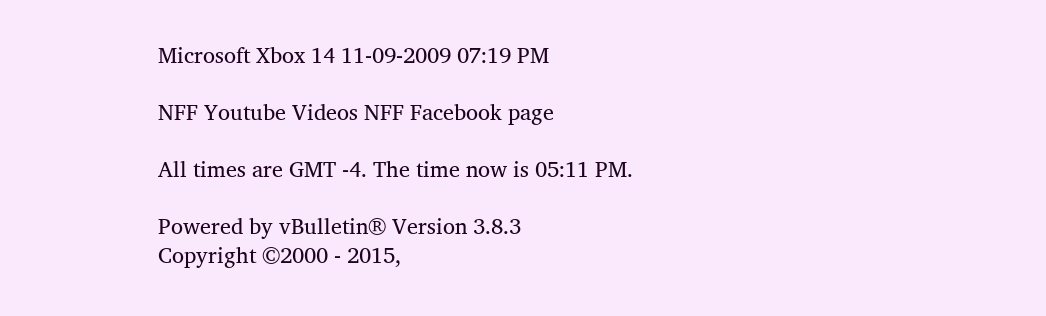Microsoft Xbox 14 11-09-2009 07:19 PM

NFF Youtube Videos NFF Facebook page

All times are GMT -4. The time now is 05:11 PM.

Powered by vBulletin® Version 3.8.3
Copyright ©2000 - 2015,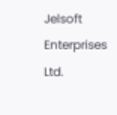Jelsoft Enterprises Ltd.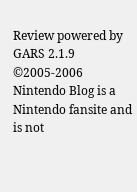Review powered by GARS 2.1.9 ©2005-2006
Nintendo Blog is a Nintendo fansite and is not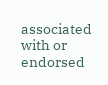associated with or endorsed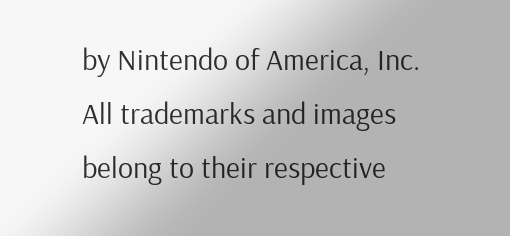by Nintendo of America, Inc.
All trademarks and images belong to their respective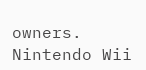owners.
Nintendo Wii